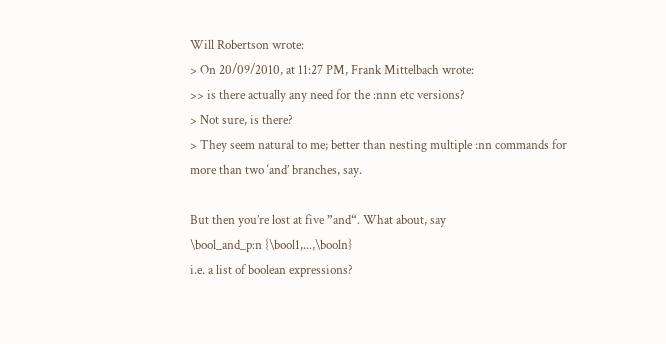Will Robertson wrote:
> On 20/09/2010, at 11:27 PM, Frank Mittelbach wrote:
>> is there actually any need for the :nnn etc versions?
> Not sure, is there?
> They seem natural to me; better than nesting multiple :nn commands for more than two ‘and’ branches, say.

But then you’re lost at five ”and“. What about, say
\bool_and_p:n {\bool1,...,\booln}
i.e. a list of boolean expressions?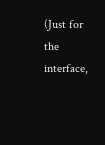(Just for the interface,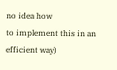no idea how
to implement this in an efficient way)